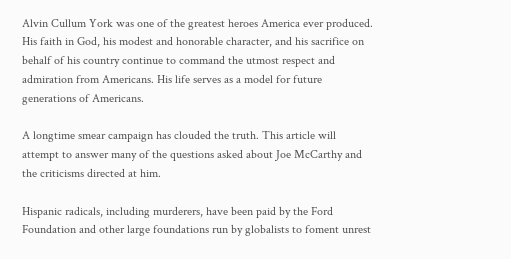Alvin Cullum York was one of the greatest heroes America ever produced. His faith in God, his modest and honorable character, and his sacrifice on behalf of his country continue to command the utmost respect and admiration from Americans. His life serves as a model for future generations of Americans.

A longtime smear campaign has clouded the truth. This article will attempt to answer many of the questions asked about Joe McCarthy and the criticisms directed at him.

Hispanic radicals, including murderers, have been paid by the Ford Foundation and other large foundations run by globalists to foment unrest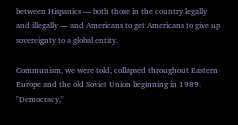between Hispanics — both those in the country legally and illegally — and Americans to get Americans to give up sovereignty to a global entity.

Communism, we were told, collapsed throughout Eastern Europe and the old Soviet Union beginning in 1989. "Democracy,"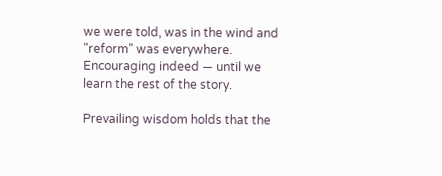we were told, was in the wind and "reform" was everywhere. Encouraging indeed — until we learn the rest of the story.

Prevailing wisdom holds that the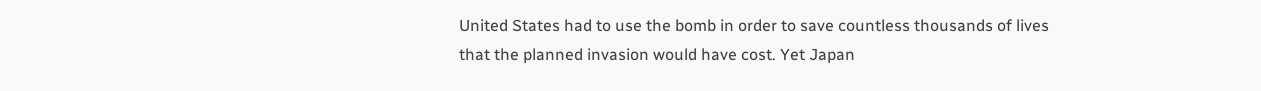United States had to use the bomb in order to save countless thousands of lives that the planned invasion would have cost. Yet Japan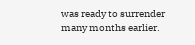was ready to surrender many months earlier.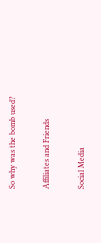So why was the bomb used?

Affiliates and Friends

Social Media